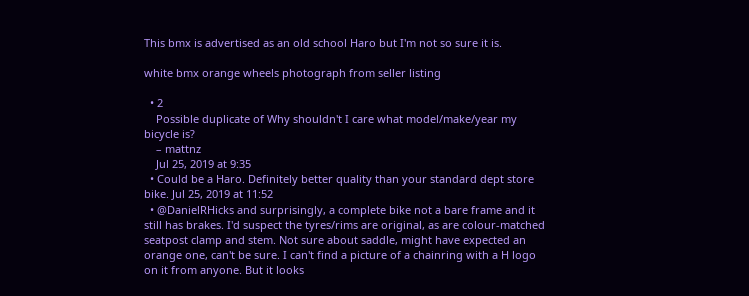This bmx is advertised as an old school Haro but I'm not so sure it is.

white bmx orange wheels photograph from seller listing

  • 2
    Possible duplicate of Why shouldn't I care what model/make/year my bicycle is?
    – mattnz
    Jul 25, 2019 at 9:35
  • Could be a Haro. Definitely better quality than your standard dept store bike. Jul 25, 2019 at 11:52
  • @DanielRHicks and surprisingly, a complete bike not a bare frame and it still has brakes. I'd suspect the tyres/rims are original, as are colour-matched seatpost clamp and stem. Not sure about saddle, might have expected an orange one, can't be sure. I can't find a picture of a chainring with a H logo on it from anyone. But it looks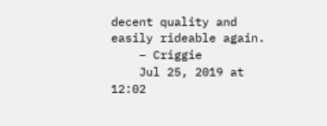decent quality and easily rideable again.
    – Criggie
    Jul 25, 2019 at 12:02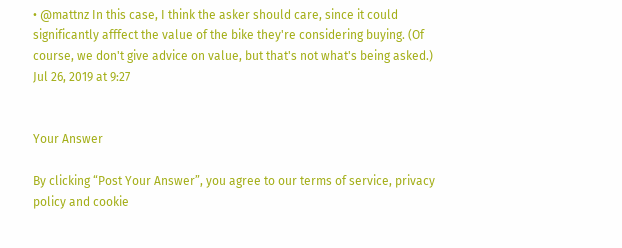• @mattnz In this case, I think the asker should care, since it could significantly afffect the value of the bike they're considering buying. (Of course, we don't give advice on value, but that's not what's being asked.) Jul 26, 2019 at 9:27


Your Answer

By clicking “Post Your Answer”, you agree to our terms of service, privacy policy and cookie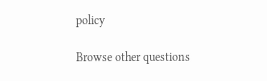policy

Browse other questions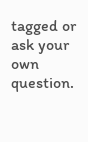tagged or ask your own question.